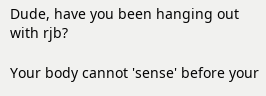Dude, have you been hanging out with rjb?

Your body cannot 'sense' before your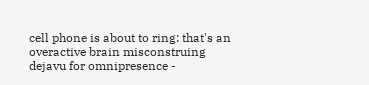cell phone is about to ring: that's an overactive brain misconstruing dejavu for omnipresence -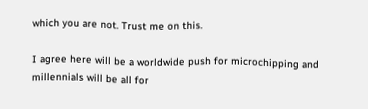which you are not. Trust me on this.

I agree here will be a worldwide push for microchipping and millennials will be all for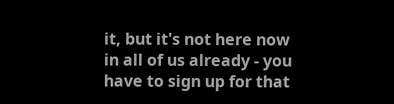it, but it's not here now in all of us already - you have to sign up for that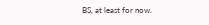BS, at least for now.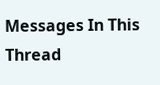Messages In This Thread